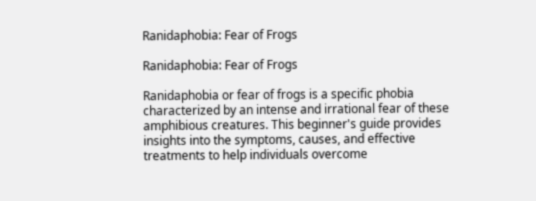Ranidaphobia: Fear of Frogs

Ranidaphobia: Fear of Frogs

Ranidaphobia or fear of frogs is a specific phobia characterized by an intense and irrational fear of these amphibious creatures. This beginner's guide provides insights into the symptoms, causes, and effective treatments to help individuals overcome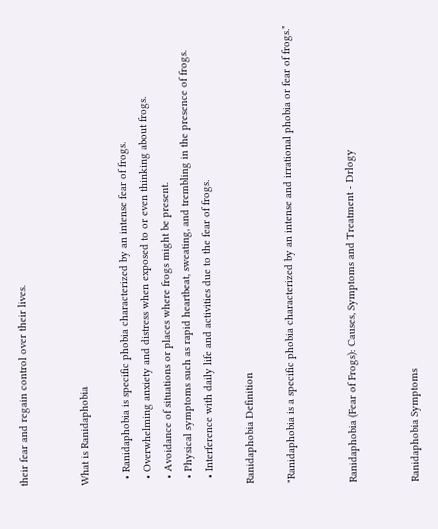their fear and regain control over their lives.


What is Ranidaphobia

  • Ranidaphobia is specific phobia characterized by an intense fear of frogs.
  • Overwhelming anxiety and distress when exposed to or even thinking about frogs.
  • Avoidance of situations or places where frogs might be present.
  • Physical symptoms such as rapid heartbeat, sweating, and trembling in the presence of frogs.
  • Interference with daily life and activities due to the fear of frogs.

Ranidaphobia Definition

"Ranidaphobia is a specific phobia characterized by an intense and irrational phobia or fear of frogs."


Ranidaphobia (Fear of Frogs): Causes, Symptoms and Treatment - Drlogy


Ranidaphobia Symptoms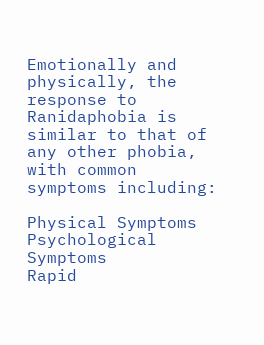Emotionally and physically, the response to Ranidaphobia is similar to that of any other phobia, with common symptoms including:

Physical Symptoms Psychological Symptoms
Rapid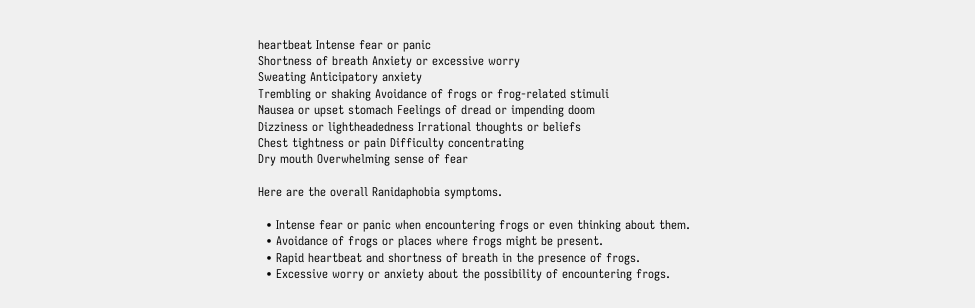heartbeat Intense fear or panic
Shortness of breath Anxiety or excessive worry
Sweating Anticipatory anxiety
Trembling or shaking Avoidance of frogs or frog-related stimuli
Nausea or upset stomach Feelings of dread or impending doom
Dizziness or lightheadedness Irrational thoughts or beliefs
Chest tightness or pain Difficulty concentrating
Dry mouth Overwhelming sense of fear

Here are the overall Ranidaphobia symptoms.

  • Intense fear or panic when encountering frogs or even thinking about them.
  • Avoidance of frogs or places where frogs might be present.
  • Rapid heartbeat and shortness of breath in the presence of frogs.
  • Excessive worry or anxiety about the possibility of encountering frogs.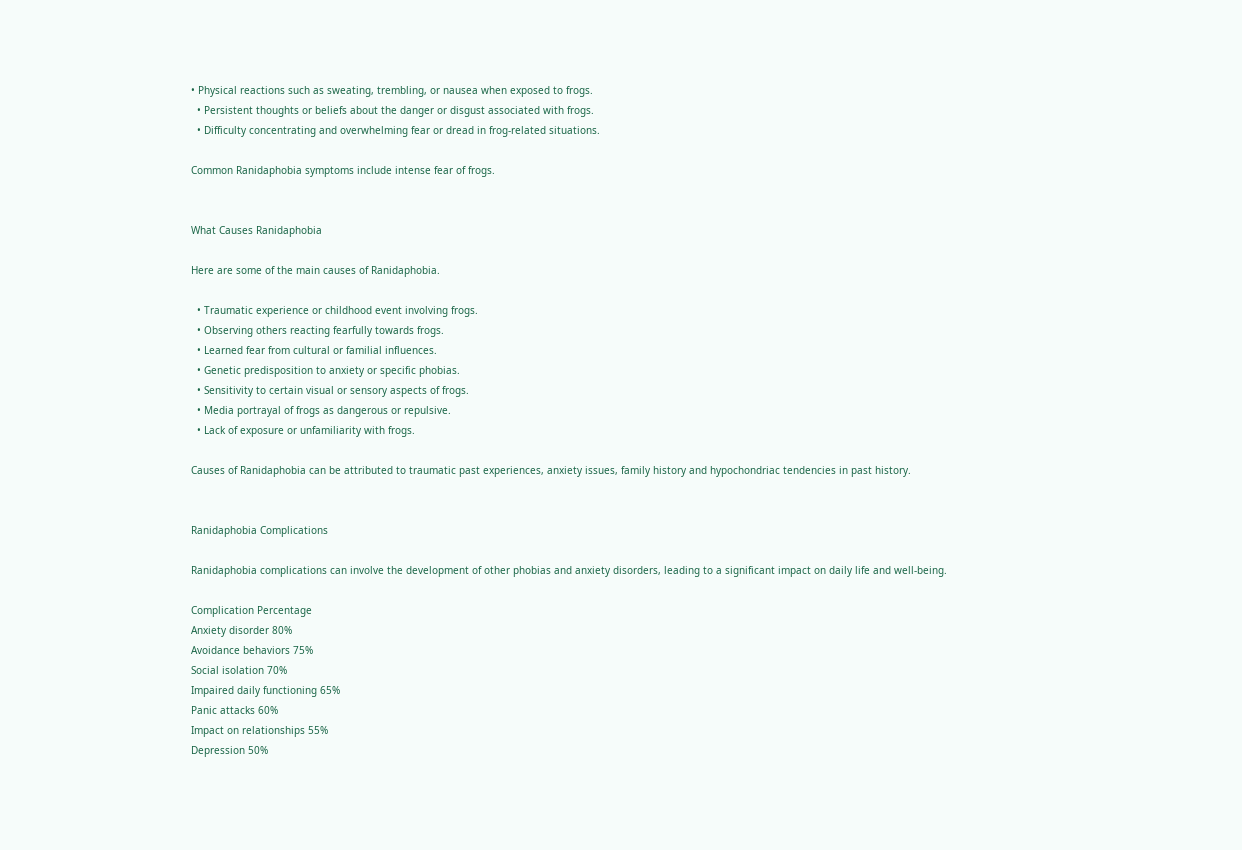• Physical reactions such as sweating, trembling, or nausea when exposed to frogs.
  • Persistent thoughts or beliefs about the danger or disgust associated with frogs.
  • Difficulty concentrating and overwhelming fear or dread in frog-related situations.

Common Ranidaphobia symptoms include intense fear of frogs.


What Causes Ranidaphobia

Here are some of the main causes of Ranidaphobia.

  • Traumatic experience or childhood event involving frogs.
  • Observing others reacting fearfully towards frogs.
  • Learned fear from cultural or familial influences.
  • Genetic predisposition to anxiety or specific phobias.
  • Sensitivity to certain visual or sensory aspects of frogs.
  • Media portrayal of frogs as dangerous or repulsive.
  • Lack of exposure or unfamiliarity with frogs.

Causes of Ranidaphobia can be attributed to traumatic past experiences, anxiety issues, family history and hypochondriac tendencies in past history.


Ranidaphobia Complications

Ranidaphobia complications can involve the development of other phobias and anxiety disorders, leading to a significant impact on daily life and well-being.

Complication Percentage
Anxiety disorder 80%
Avoidance behaviors 75%
Social isolation 70%
Impaired daily functioning 65%
Panic attacks 60%
Impact on relationships 55%
Depression 50%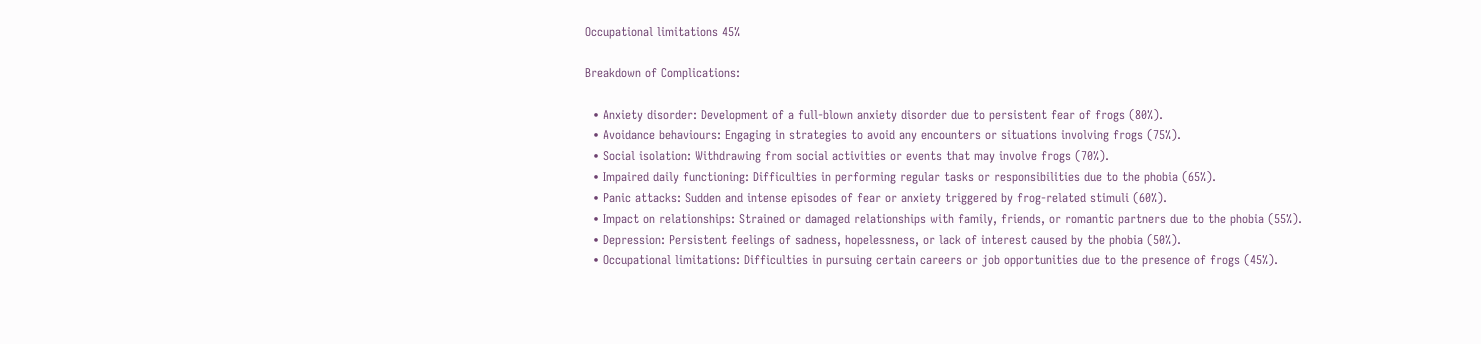Occupational limitations 45%

Breakdown of Complications:

  • Anxiety disorder: Development of a full-blown anxiety disorder due to persistent fear of frogs (80%).
  • Avoidance behaviours: Engaging in strategies to avoid any encounters or situations involving frogs (75%).
  • Social isolation: Withdrawing from social activities or events that may involve frogs (70%).
  • Impaired daily functioning: Difficulties in performing regular tasks or responsibilities due to the phobia (65%).
  • Panic attacks: Sudden and intense episodes of fear or anxiety triggered by frog-related stimuli (60%).
  • Impact on relationships: Strained or damaged relationships with family, friends, or romantic partners due to the phobia (55%).
  • Depression: Persistent feelings of sadness, hopelessness, or lack of interest caused by the phobia (50%).
  • Occupational limitations: Difficulties in pursuing certain careers or job opportunities due to the presence of frogs (45%).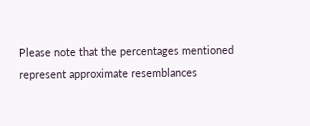Please note that the percentages mentioned represent approximate resemblances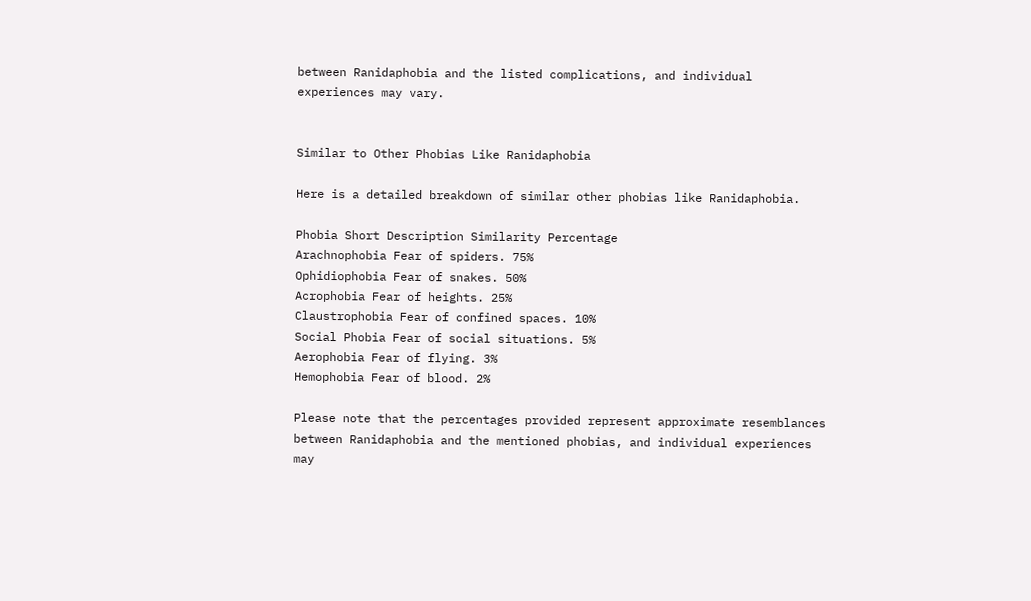between Ranidaphobia and the listed complications, and individual experiences may vary.


Similar to Other Phobias Like Ranidaphobia

Here is a detailed breakdown of similar other phobias like Ranidaphobia.

Phobia Short Description Similarity Percentage
Arachnophobia Fear of spiders. 75%
Ophidiophobia Fear of snakes. 50%
Acrophobia Fear of heights. 25%
Claustrophobia Fear of confined spaces. 10%
Social Phobia Fear of social situations. 5%
Aerophobia Fear of flying. 3%
Hemophobia Fear of blood. 2%

Please note that the percentages provided represent approximate resemblances between Ranidaphobia and the mentioned phobias, and individual experiences may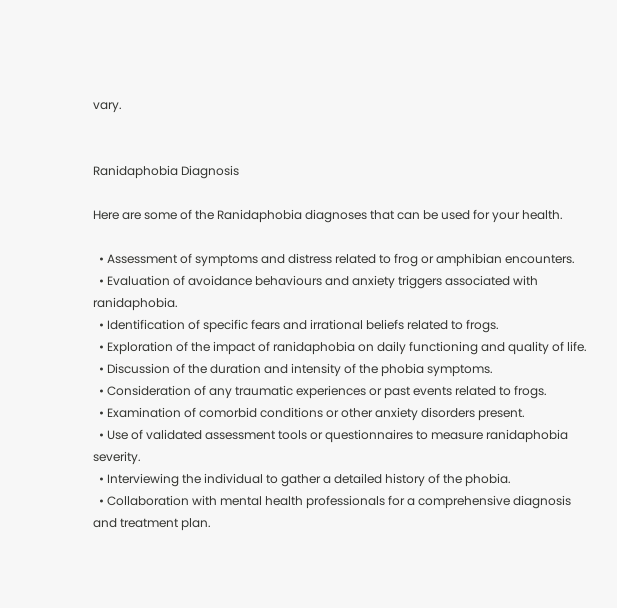vary.


Ranidaphobia Diagnosis

Here are some of the Ranidaphobia diagnoses that can be used for your health.

  • Assessment of symptoms and distress related to frog or amphibian encounters.
  • Evaluation of avoidance behaviours and anxiety triggers associated with ranidaphobia.
  • Identification of specific fears and irrational beliefs related to frogs.
  • Exploration of the impact of ranidaphobia on daily functioning and quality of life.
  • Discussion of the duration and intensity of the phobia symptoms.
  • Consideration of any traumatic experiences or past events related to frogs.
  • Examination of comorbid conditions or other anxiety disorders present.
  • Use of validated assessment tools or questionnaires to measure ranidaphobia severity.
  • Interviewing the individual to gather a detailed history of the phobia.
  • Collaboration with mental health professionals for a comprehensive diagnosis and treatment plan.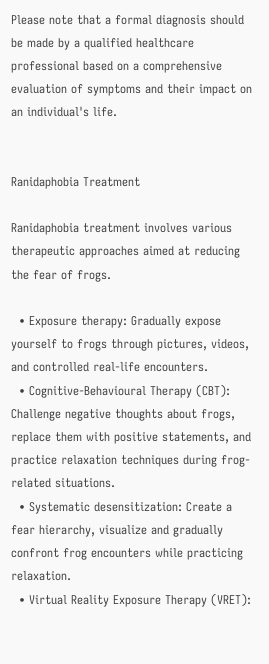Please note that a formal diagnosis should be made by a qualified healthcare professional based on a comprehensive evaluation of symptoms and their impact on an individual's life.


Ranidaphobia Treatment

Ranidaphobia treatment involves various therapeutic approaches aimed at reducing the fear of frogs.

  • Exposure therapy: Gradually expose yourself to frogs through pictures, videos, and controlled real-life encounters.
  • Cognitive-Behavioural Therapy (CBT): Challenge negative thoughts about frogs, replace them with positive statements, and practice relaxation techniques during frog-related situations.
  • Systematic desensitization: Create a fear hierarchy, visualize and gradually confront frog encounters while practicing relaxation.
  • Virtual Reality Exposure Therapy (VRET):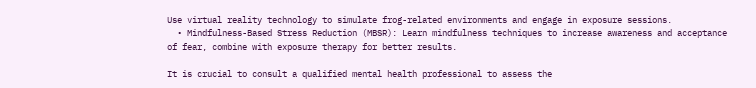Use virtual reality technology to simulate frog-related environments and engage in exposure sessions.
  • Mindfulness-Based Stress Reduction (MBSR): Learn mindfulness techniques to increase awareness and acceptance of fear, combine with exposure therapy for better results.

It is crucial to consult a qualified mental health professional to assess the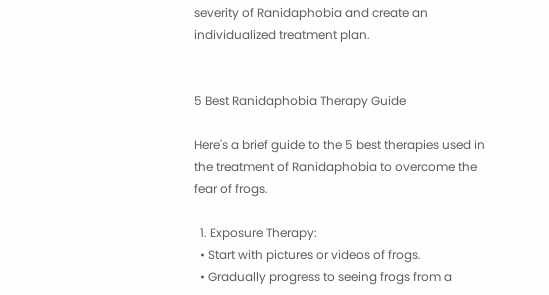severity of Ranidaphobia and create an individualized treatment plan.


5 Best Ranidaphobia Therapy Guide

Here's a brief guide to the 5 best therapies used in the treatment of Ranidaphobia to overcome the fear of frogs.

  1. Exposure Therapy:
  • Start with pictures or videos of frogs.
  • Gradually progress to seeing frogs from a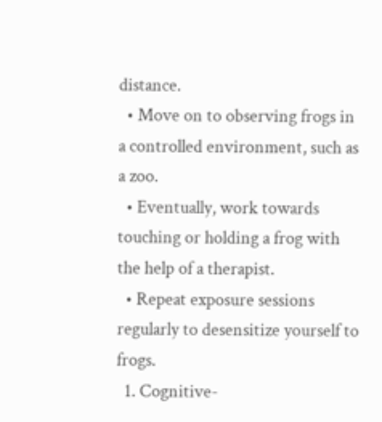distance.
  • Move on to observing frogs in a controlled environment, such as a zoo.
  • Eventually, work towards touching or holding a frog with the help of a therapist.
  • Repeat exposure sessions regularly to desensitize yourself to frogs.
  1. Cognitive-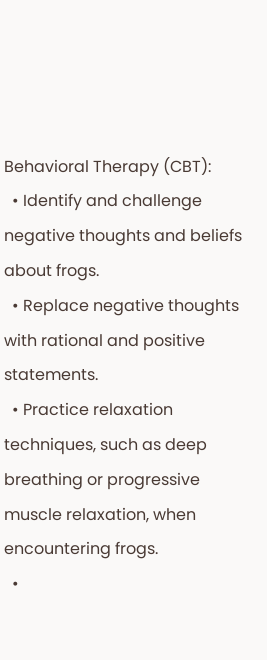Behavioral Therapy (CBT):
  • Identify and challenge negative thoughts and beliefs about frogs.
  • Replace negative thoughts with rational and positive statements.
  • Practice relaxation techniques, such as deep breathing or progressive muscle relaxation, when encountering frogs.
  •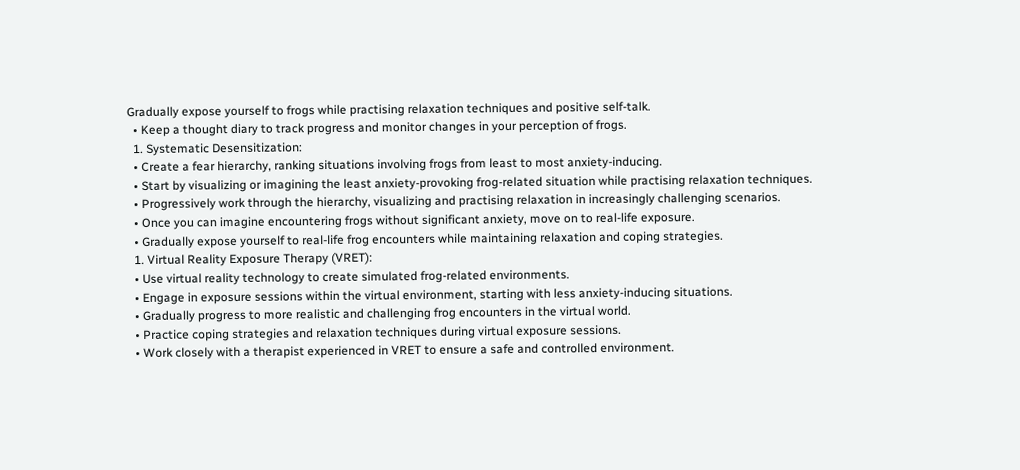Gradually expose yourself to frogs while practising relaxation techniques and positive self-talk.
  • Keep a thought diary to track progress and monitor changes in your perception of frogs.
  1. Systematic Desensitization:
  • Create a fear hierarchy, ranking situations involving frogs from least to most anxiety-inducing.
  • Start by visualizing or imagining the least anxiety-provoking frog-related situation while practising relaxation techniques.
  • Progressively work through the hierarchy, visualizing and practising relaxation in increasingly challenging scenarios.
  • Once you can imagine encountering frogs without significant anxiety, move on to real-life exposure.
  • Gradually expose yourself to real-life frog encounters while maintaining relaxation and coping strategies.
  1. Virtual Reality Exposure Therapy (VRET):
  • Use virtual reality technology to create simulated frog-related environments.
  • Engage in exposure sessions within the virtual environment, starting with less anxiety-inducing situations.
  • Gradually progress to more realistic and challenging frog encounters in the virtual world.
  • Practice coping strategies and relaxation techniques during virtual exposure sessions.
  • Work closely with a therapist experienced in VRET to ensure a safe and controlled environment.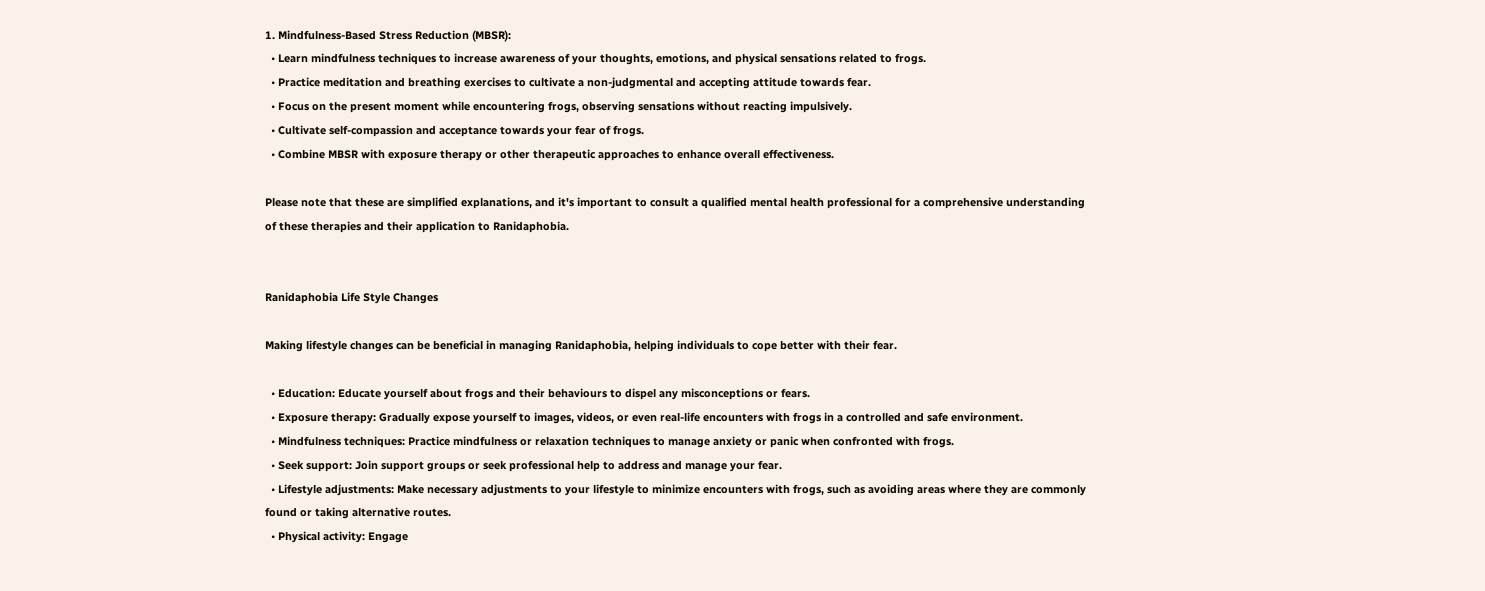1. Mindfulness-Based Stress Reduction (MBSR):
  • Learn mindfulness techniques to increase awareness of your thoughts, emotions, and physical sensations related to frogs.
  • Practice meditation and breathing exercises to cultivate a non-judgmental and accepting attitude towards fear.
  • Focus on the present moment while encountering frogs, observing sensations without reacting impulsively.
  • Cultivate self-compassion and acceptance towards your fear of frogs.
  • Combine MBSR with exposure therapy or other therapeutic approaches to enhance overall effectiveness.

Please note that these are simplified explanations, and it's important to consult a qualified mental health professional for a comprehensive understanding of these therapies and their application to Ranidaphobia.


Ranidaphobia Life Style Changes

Making lifestyle changes can be beneficial in managing Ranidaphobia, helping individuals to cope better with their fear.

  • Education: Educate yourself about frogs and their behaviours to dispel any misconceptions or fears.
  • Exposure therapy: Gradually expose yourself to images, videos, or even real-life encounters with frogs in a controlled and safe environment.
  • Mindfulness techniques: Practice mindfulness or relaxation techniques to manage anxiety or panic when confronted with frogs.
  • Seek support: Join support groups or seek professional help to address and manage your fear.
  • Lifestyle adjustments: Make necessary adjustments to your lifestyle to minimize encounters with frogs, such as avoiding areas where they are commonly found or taking alternative routes.
  • Physical activity: Engage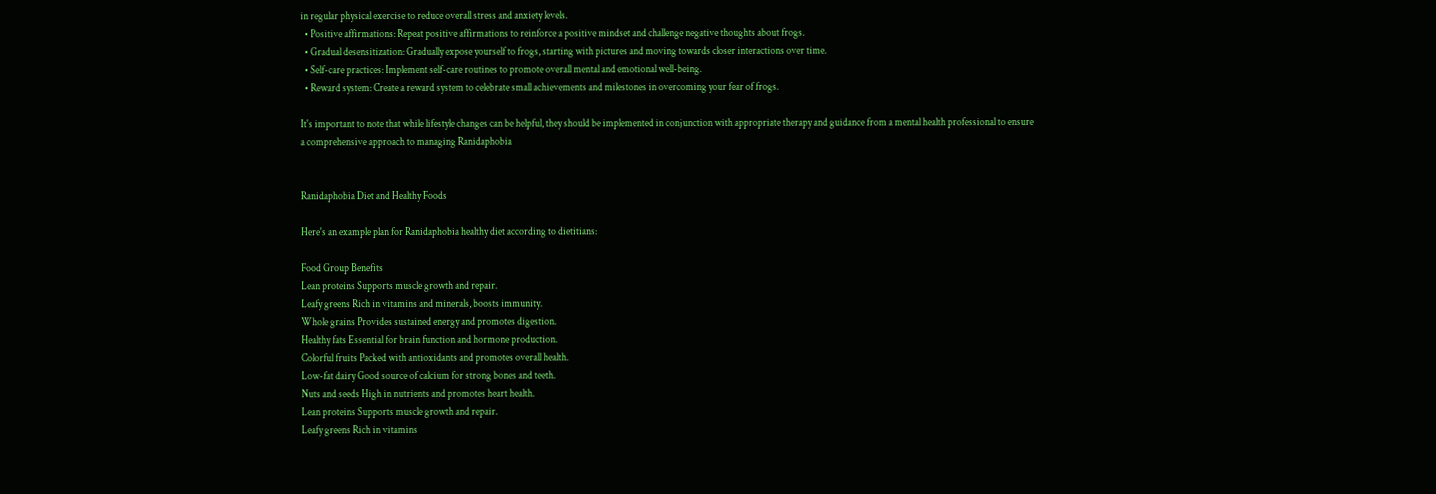in regular physical exercise to reduce overall stress and anxiety levels.
  • Positive affirmations: Repeat positive affirmations to reinforce a positive mindset and challenge negative thoughts about frogs.
  • Gradual desensitization: Gradually expose yourself to frogs, starting with pictures and moving towards closer interactions over time.
  • Self-care practices: Implement self-care routines to promote overall mental and emotional well-being.
  • Reward system: Create a reward system to celebrate small achievements and milestones in overcoming your fear of frogs.

It's important to note that while lifestyle changes can be helpful, they should be implemented in conjunction with appropriate therapy and guidance from a mental health professional to ensure a comprehensive approach to managing Ranidaphobia


Ranidaphobia Diet and Healthy Foods

Here's an example plan for Ranidaphobia healthy diet according to dietitians:

Food Group Benefits
Lean proteins Supports muscle growth and repair.
Leafy greens Rich in vitamins and minerals, boosts immunity.
Whole grains Provides sustained energy and promotes digestion.
Healthy fats Essential for brain function and hormone production.
Colorful fruits Packed with antioxidants and promotes overall health.
Low-fat dairy Good source of calcium for strong bones and teeth.
Nuts and seeds High in nutrients and promotes heart health.
Lean proteins Supports muscle growth and repair.
Leafy greens Rich in vitamins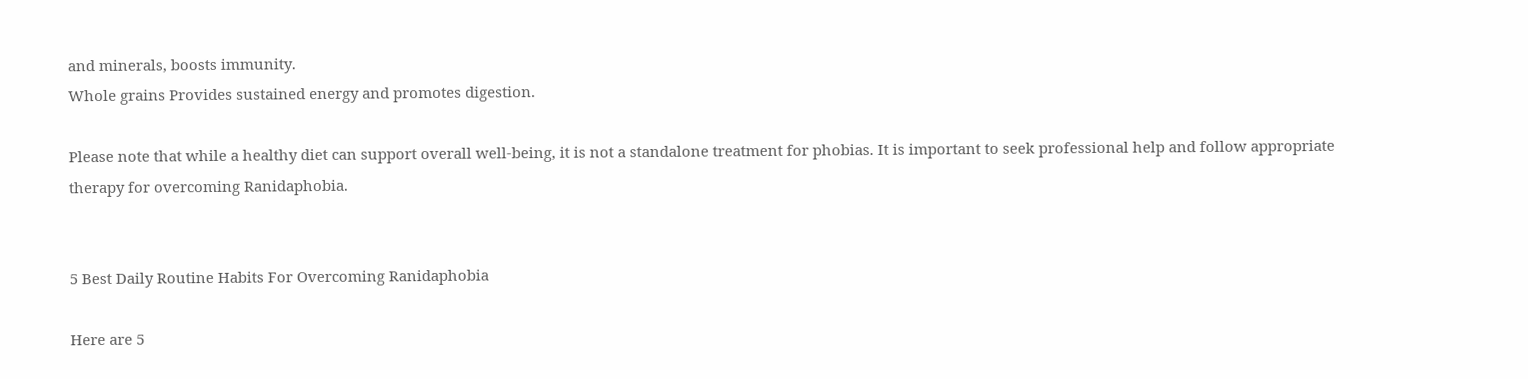and minerals, boosts immunity.
Whole grains Provides sustained energy and promotes digestion.

Please note that while a healthy diet can support overall well-being, it is not a standalone treatment for phobias. It is important to seek professional help and follow appropriate therapy for overcoming Ranidaphobia.


5 Best Daily Routine Habits For Overcoming Ranidaphobia

Here are 5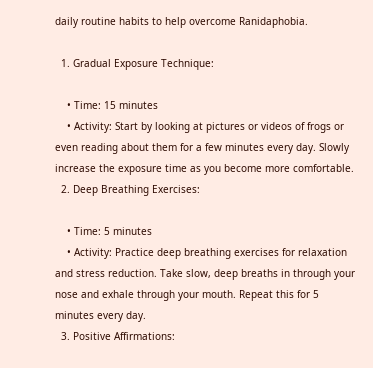daily routine habits to help overcome Ranidaphobia.

  1. Gradual Exposure Technique:

    • Time: 15 minutes
    • Activity: Start by looking at pictures or videos of frogs or even reading about them for a few minutes every day. Slowly increase the exposure time as you become more comfortable.
  2. Deep Breathing Exercises:

    • Time: 5 minutes
    • Activity: Practice deep breathing exercises for relaxation and stress reduction. Take slow, deep breaths in through your nose and exhale through your mouth. Repeat this for 5 minutes every day.
  3. Positive Affirmations: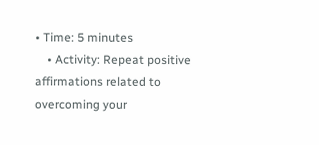• Time: 5 minutes
    • Activity: Repeat positive affirmations related to overcoming your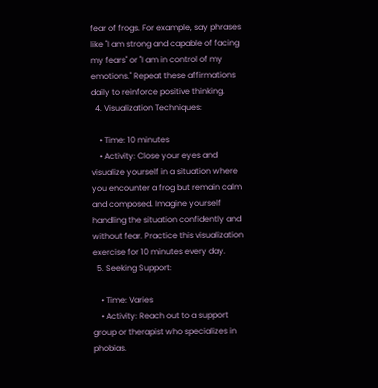fear of frogs. For example, say phrases like "I am strong and capable of facing my fears" or "I am in control of my emotions." Repeat these affirmations daily to reinforce positive thinking.
  4. Visualization Techniques:

    • Time: 10 minutes
    • Activity: Close your eyes and visualize yourself in a situation where you encounter a frog but remain calm and composed. Imagine yourself handling the situation confidently and without fear. Practice this visualization exercise for 10 minutes every day.
  5. Seeking Support:

    • Time: Varies
    • Activity: Reach out to a support group or therapist who specializes in phobias.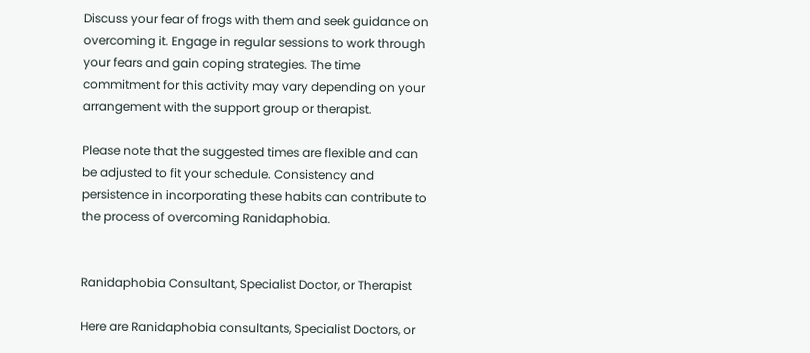Discuss your fear of frogs with them and seek guidance on overcoming it. Engage in regular sessions to work through your fears and gain coping strategies. The time commitment for this activity may vary depending on your arrangement with the support group or therapist.

Please note that the suggested times are flexible and can be adjusted to fit your schedule. Consistency and persistence in incorporating these habits can contribute to the process of overcoming Ranidaphobia.


Ranidaphobia Consultant, Specialist Doctor, or Therapist

Here are Ranidaphobia consultants, Specialist Doctors, or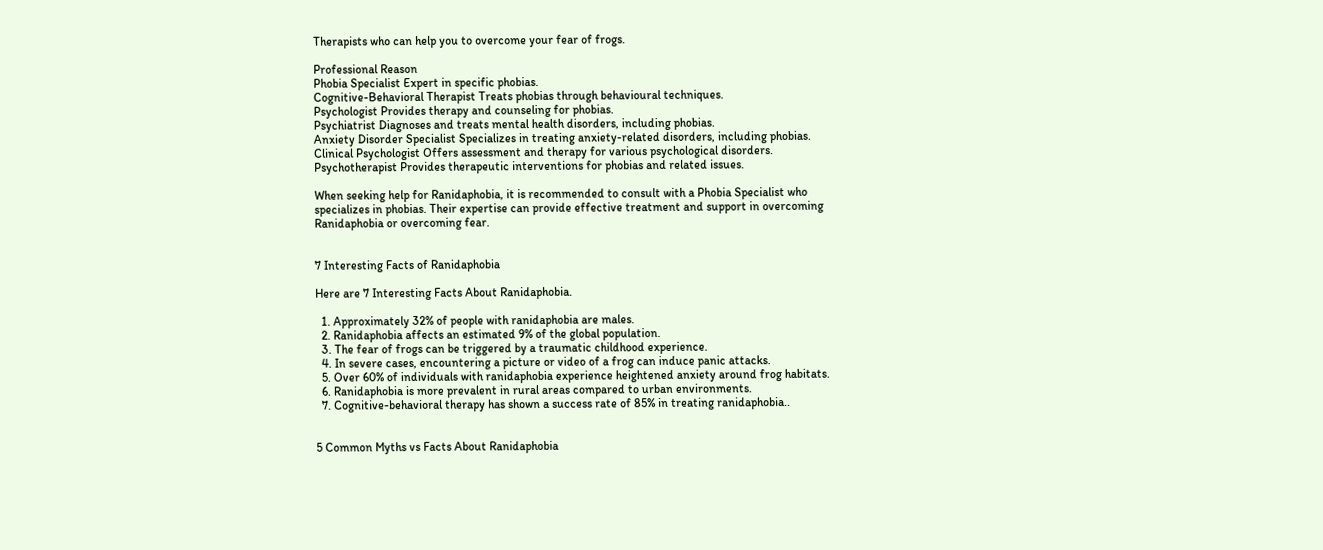Therapists who can help you to overcome your fear of frogs.

Professional Reason
Phobia Specialist Expert in specific phobias.
Cognitive-Behavioral Therapist Treats phobias through behavioural techniques.
Psychologist Provides therapy and counseling for phobias.
Psychiatrist Diagnoses and treats mental health disorders, including phobias.
Anxiety Disorder Specialist Specializes in treating anxiety-related disorders, including phobias.
Clinical Psychologist Offers assessment and therapy for various psychological disorders.
Psychotherapist Provides therapeutic interventions for phobias and related issues.

When seeking help for Ranidaphobia, it is recommended to consult with a Phobia Specialist who specializes in phobias. Their expertise can provide effective treatment and support in overcoming Ranidaphobia or overcoming fear.


7 Interesting Facts of Ranidaphobia

Here are 7 Interesting Facts About Ranidaphobia.

  1. Approximately 32% of people with ranidaphobia are males.
  2. Ranidaphobia affects an estimated 9% of the global population.
  3. The fear of frogs can be triggered by a traumatic childhood experience.
  4. In severe cases, encountering a picture or video of a frog can induce panic attacks.
  5. Over 60% of individuals with ranidaphobia experience heightened anxiety around frog habitats.
  6. Ranidaphobia is more prevalent in rural areas compared to urban environments.
  7. Cognitive-behavioral therapy has shown a success rate of 85% in treating ranidaphobia..


5 Common Myths vs Facts About Ranidaphobia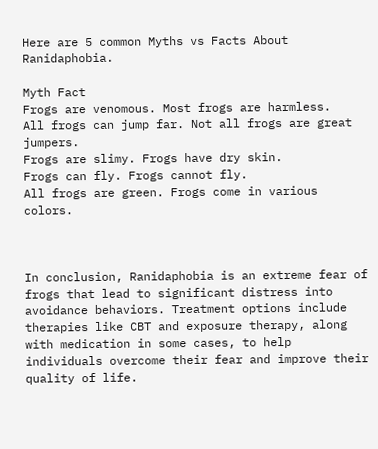Here are 5 common Myths vs Facts About Ranidaphobia.

Myth Fact
Frogs are venomous. Most frogs are harmless.
All frogs can jump far. Not all frogs are great jumpers.
Frogs are slimy. Frogs have dry skin.
Frogs can fly. Frogs cannot fly.
All frogs are green. Frogs come in various colors.



In conclusion, Ranidaphobia is an extreme fear of frogs that lead to significant distress into avoidance behaviors. Treatment options include therapies like CBT and exposure therapy, along with medication in some cases, to help individuals overcome their fear and improve their quality of life.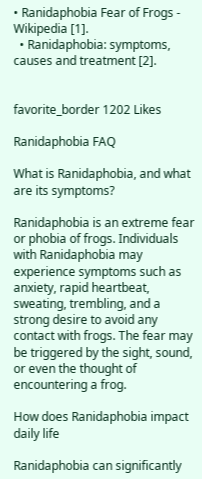• Ranidaphobia Fear of Frogs - Wikipedia [1].
  • Ranidaphobia: symptoms, causes and treatment [2].


favorite_border 1202 Likes

Ranidaphobia FAQ

What is Ranidaphobia, and what are its symptoms?

Ranidaphobia is an extreme fear or phobia of frogs. Individuals with Ranidaphobia may experience symptoms such as anxiety, rapid heartbeat, sweating, trembling, and a strong desire to avoid any contact with frogs. The fear may be triggered by the sight, sound, or even the thought of encountering a frog.

How does Ranidaphobia impact daily life

Ranidaphobia can significantly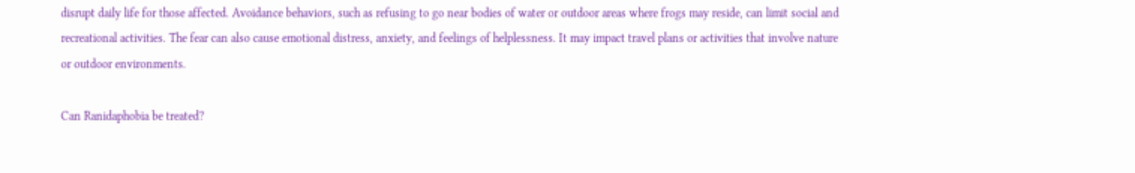disrupt daily life for those affected. Avoidance behaviors, such as refusing to go near bodies of water or outdoor areas where frogs may reside, can limit social and recreational activities. The fear can also cause emotional distress, anxiety, and feelings of helplessness. It may impact travel plans or activities that involve nature or outdoor environments.

Can Ranidaphobia be treated?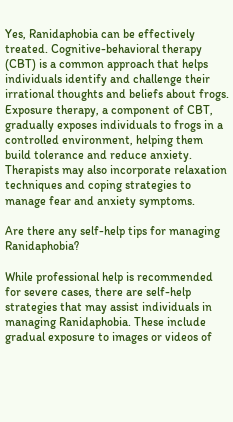Yes, Ranidaphobia can be effectively treated. Cognitive-behavioral therapy (CBT) is a common approach that helps individuals identify and challenge their irrational thoughts and beliefs about frogs. Exposure therapy, a component of CBT, gradually exposes individuals to frogs in a controlled environment, helping them build tolerance and reduce anxiety. Therapists may also incorporate relaxation techniques and coping strategies to manage fear and anxiety symptoms.

Are there any self-help tips for managing Ranidaphobia?

While professional help is recommended for severe cases, there are self-help strategies that may assist individuals in managing Ranidaphobia. These include gradual exposure to images or videos of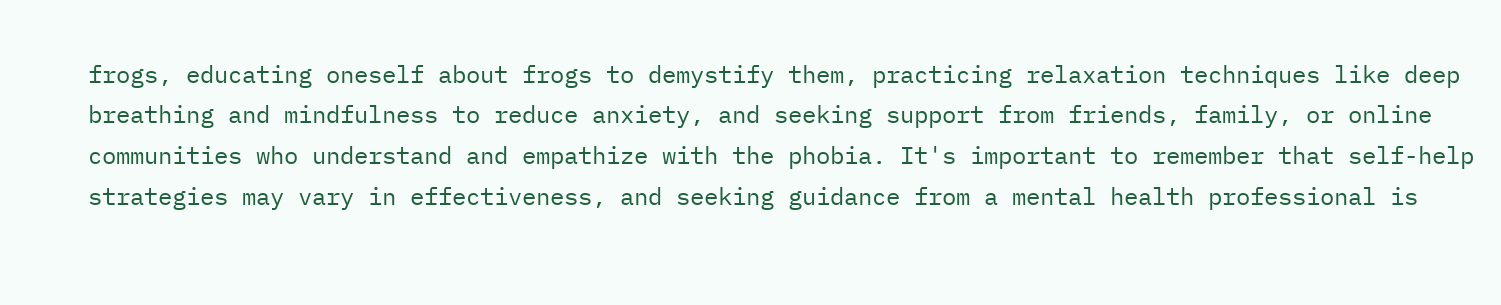frogs, educating oneself about frogs to demystify them, practicing relaxation techniques like deep breathing and mindfulness to reduce anxiety, and seeking support from friends, family, or online communities who understand and empathize with the phobia. It's important to remember that self-help strategies may vary in effectiveness, and seeking guidance from a mental health professional is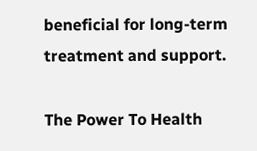beneficial for long-term treatment and support.

The Power To Health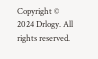Copyright © 2024 Drlogy. All rights reserved.